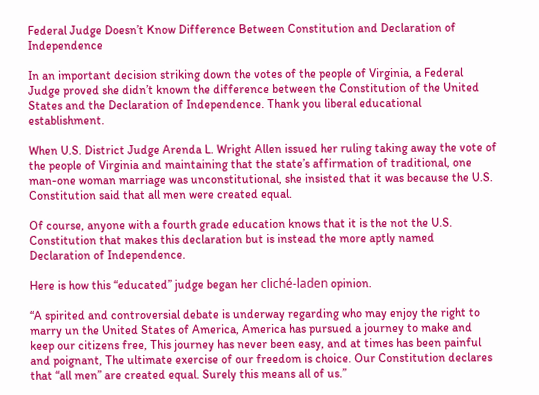Federal Judge Doesn’t Know Difference Between Constitution and Declaration of Independence

In an important decision striking down the votes of the people of Virginia, a Federal Judge proved she didn’t known the difference between the Constitution of the United States and the Declaration of Independence. Thank you liberal educational establishment.

When U.S. District Judge Arenda L. Wright Allen issued her ruling taking away the vote of the people of Virginia and maintaining that the state’s affirmation of traditional, one man-one woman marriage was unconstitutional, she insisted that it was because the U.S. Constitution said that all men were created equal.

Of course, anyone with a fourth grade education knows that it is the not the U.S. Constitution that makes this declaration but is instead the more aptly named Declaration of Independence.

Here is how this “educated” judge began her cliché-laden opinion.

“A spirited and controversial debate is underway regarding who may enjoy the right to marry un the United States of America, America has pursued a journey to make and keep our citizens free, This journey has never been easy, and at times has been painful and poignant, The ultimate exercise of our freedom is choice. Our Constitution declares that “all men” are created equal. Surely this means all of us.”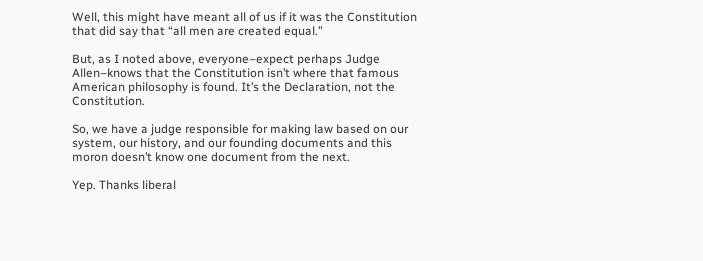Well, this might have meant all of us if it was the Constitution that did say that “all men are created equal.”

But, as I noted above, everyone–expect perhaps Judge Allen–knows that the Constitution isn’t where that famous American philosophy is found. It’s the Declaration, not the Constitution.

So, we have a judge responsible for making law based on our system, our history, and our founding documents and this moron doesn’t know one document from the next.

Yep. Thanks liberal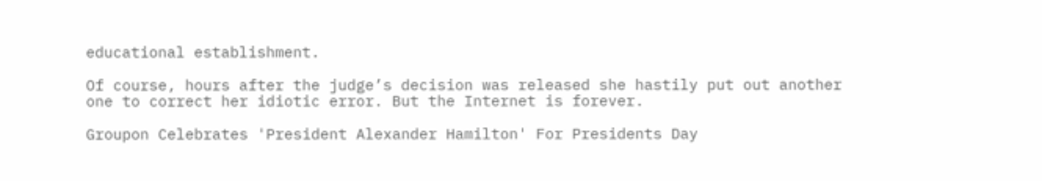educational establishment.

Of course, hours after the judge’s decision was released she hastily put out another one to correct her idiotic error. But the Internet is forever.

Groupon Celebrates 'President Alexander Hamilton' For Presidents Day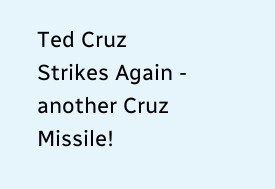Ted Cruz Strikes Again - another Cruz Missile!